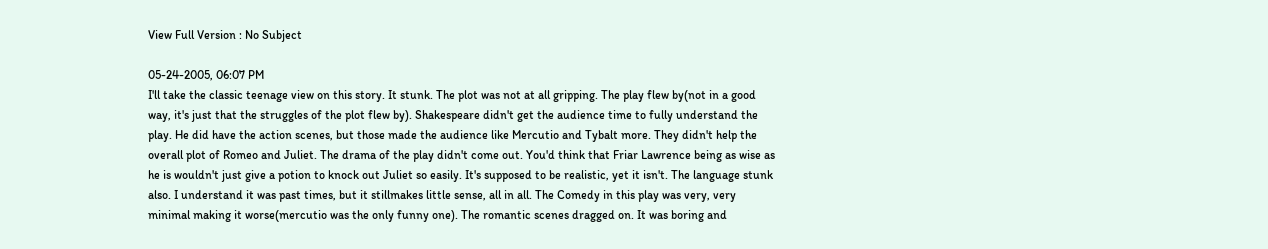View Full Version : No Subject

05-24-2005, 06:07 PM
I'll take the classic teenage view on this story. It stunk. The plot was not at all gripping. The play flew by(not in a good way, it's just that the struggles of the plot flew by). Shakespeare didn't get the audience time to fully understand the play. He did have the action scenes, but those made the audience like Mercutio and Tybalt more. They didn't help the overall plot of Romeo and Juliet. The drama of the play didn't come out. You'd think that Friar Lawrence being as wise as he is wouldn't just give a potion to knock out Juliet so easily. It's supposed to be realistic, yet it isn't. The language stunk also. I understand it was past times, but it stillmakes little sense, all in all. The Comedy in this play was very, very minimal making it worse(mercutio was the only funny one). The romantic scenes dragged on. It was boring and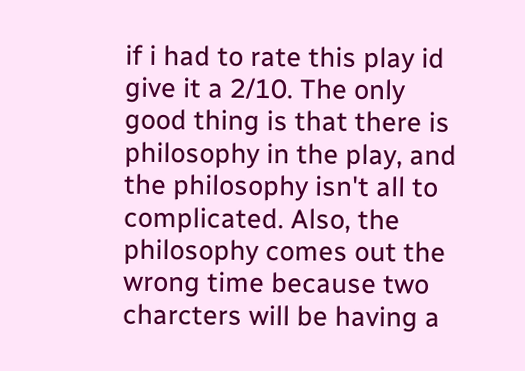if i had to rate this play id give it a 2/10. The only good thing is that there is philosophy in the play, and the philosophy isn't all to complicated. Also, the philosophy comes out the wrong time because two charcters will be having a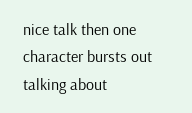nice talk then one character bursts out talking about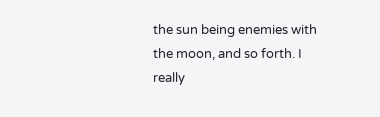the sun being enemies with the moon, and so forth. I really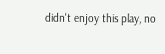didn't enjoy this play, no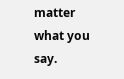matter what you say.